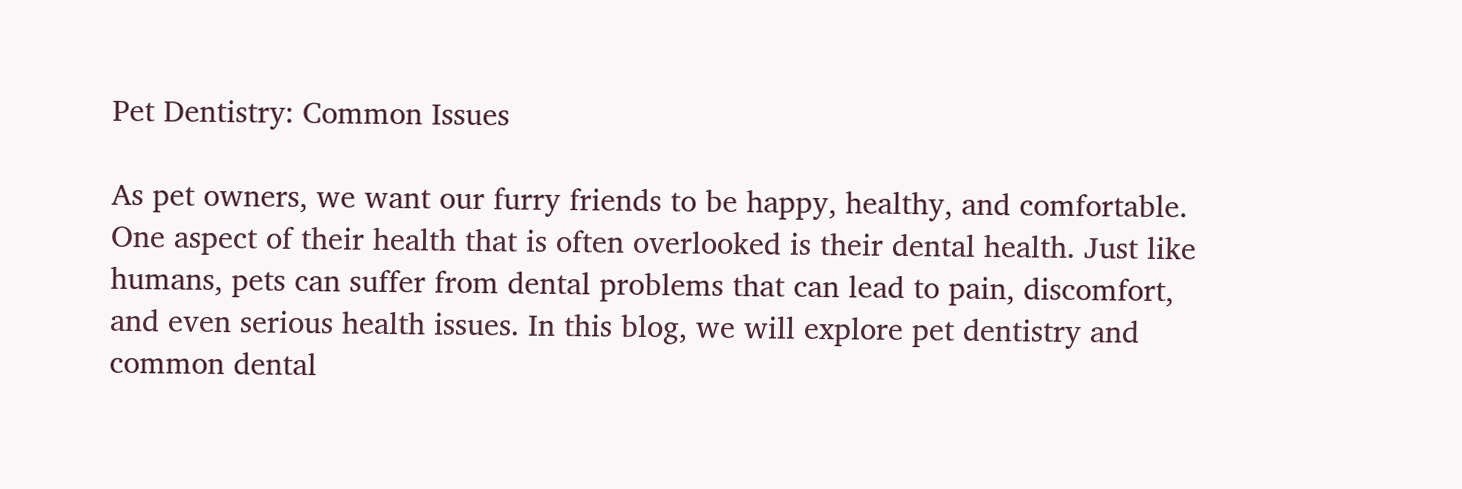Pet Dentistry: Common Issues

As pet owners, we want our furry friends to be happy, healthy, and comfortable. One aspect of their health that is often overlooked is their dental health. Just like humans, pets can suffer from dental problems that can lead to pain, discomfort, and even serious health issues. In this blog, we will explore pet dentistry and common dental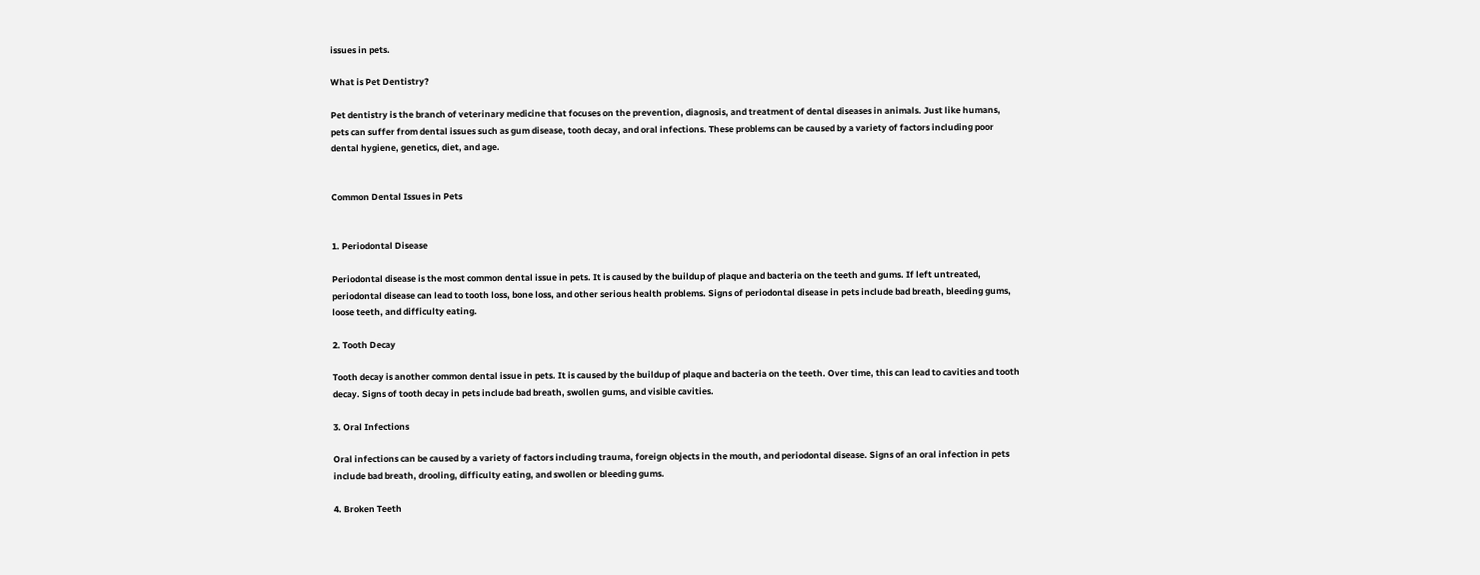issues in pets.

What is Pet Dentistry?

Pet dentistry is the branch of veterinary medicine that focuses on the prevention, diagnosis, and treatment of dental diseases in animals. Just like humans, pets can suffer from dental issues such as gum disease, tooth decay, and oral infections. These problems can be caused by a variety of factors including poor dental hygiene, genetics, diet, and age.


Common Dental Issues in Pets


1. Periodontal Disease

Periodontal disease is the most common dental issue in pets. It is caused by the buildup of plaque and bacteria on the teeth and gums. If left untreated, periodontal disease can lead to tooth loss, bone loss, and other serious health problems. Signs of periodontal disease in pets include bad breath, bleeding gums, loose teeth, and difficulty eating.

2. Tooth Decay

Tooth decay is another common dental issue in pets. It is caused by the buildup of plaque and bacteria on the teeth. Over time, this can lead to cavities and tooth decay. Signs of tooth decay in pets include bad breath, swollen gums, and visible cavities.

3. Oral Infections

Oral infections can be caused by a variety of factors including trauma, foreign objects in the mouth, and periodontal disease. Signs of an oral infection in pets include bad breath, drooling, difficulty eating, and swollen or bleeding gums.

4. Broken Teeth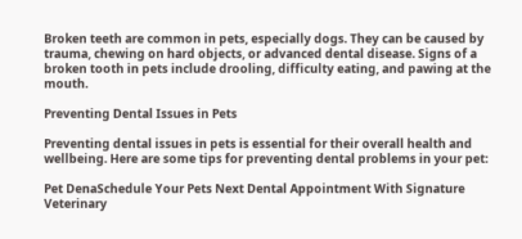Broken teeth are common in pets, especially dogs. They can be caused by trauma, chewing on hard objects, or advanced dental disease. Signs of a broken tooth in pets include drooling, difficulty eating, and pawing at the mouth.

Preventing Dental Issues in Pets

Preventing dental issues in pets is essential for their overall health and wellbeing. Here are some tips for preventing dental problems in your pet:

Pet DenaSchedule Your Pets Next Dental Appointment With Signature Veterinary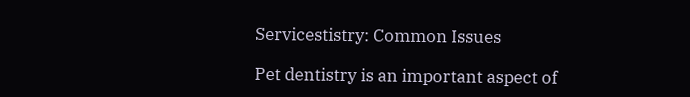Servicestistry: Common Issues

Pet dentistry is an important aspect of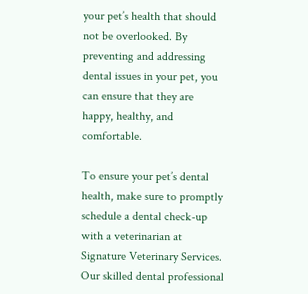your pet’s health that should not be overlooked. By preventing and addressing dental issues in your pet, you can ensure that they are happy, healthy, and comfortable.

To ensure your pet’s dental health, make sure to promptly schedule a dental check-up with a veterinarian at Signature Veterinary Services. Our skilled dental professional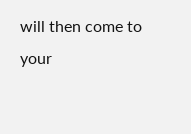will then come to your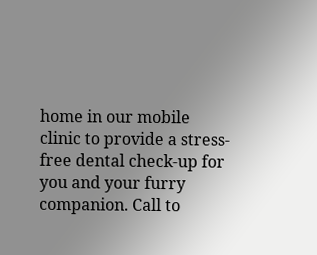home in our mobile clinic to provide a stress-free dental check-up for you and your furry companion. Call to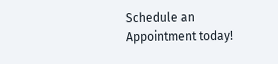Schedule an Appointment today!